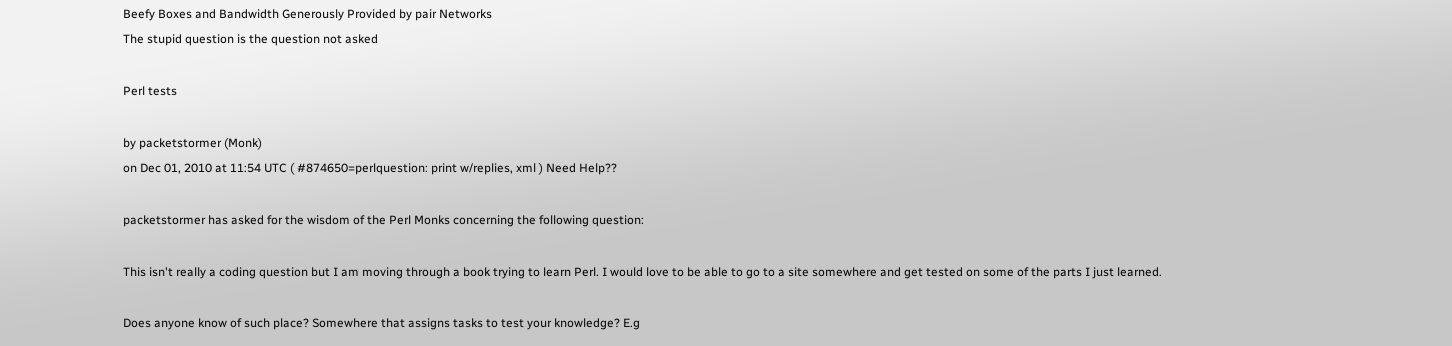Beefy Boxes and Bandwidth Generously Provided by pair Networks
The stupid question is the question not asked

Perl tests

by packetstormer (Monk)
on Dec 01, 2010 at 11:54 UTC ( #874650=perlquestion: print w/replies, xml ) Need Help??

packetstormer has asked for the wisdom of the Perl Monks concerning the following question:

This isn't really a coding question but I am moving through a book trying to learn Perl. I would love to be able to go to a site somewhere and get tested on some of the parts I just learned.

Does anyone know of such place? Somewhere that assigns tasks to test your knowledge? E.g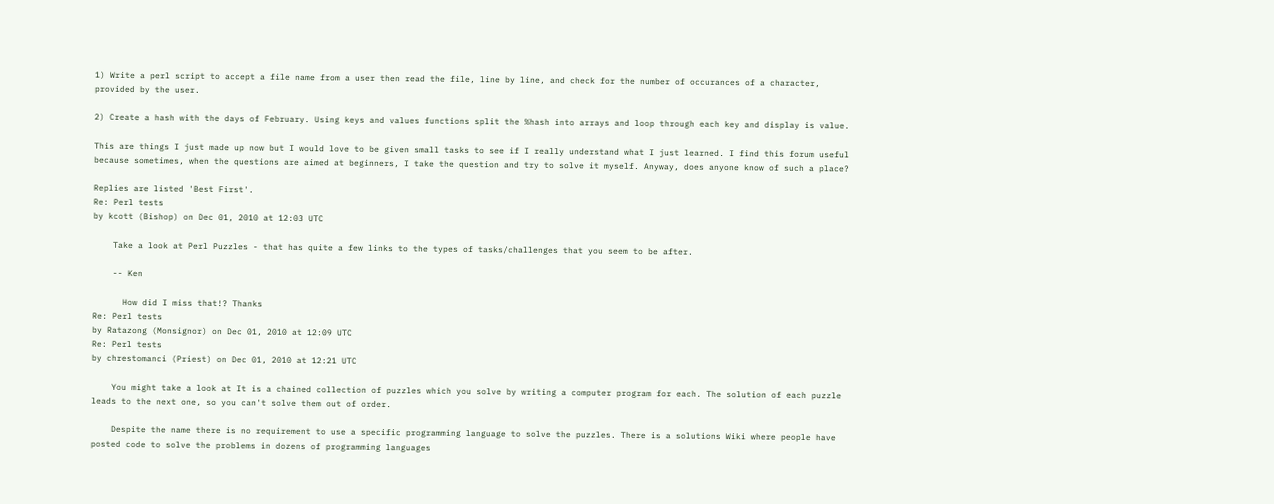1) Write a perl script to accept a file name from a user then read the file, line by line, and check for the number of occurances of a character, provided by the user.

2) Create a hash with the days of February. Using keys and values functions split the %hash into arrays and loop through each key and display is value.

This are things I just made up now but I would love to be given small tasks to see if I really understand what I just learned. I find this forum useful because sometimes, when the questions are aimed at beginners, I take the question and try to solve it myself. Anyway, does anyone know of such a place?

Replies are listed 'Best First'.
Re: Perl tests
by kcott (Bishop) on Dec 01, 2010 at 12:03 UTC

    Take a look at Perl Puzzles - that has quite a few links to the types of tasks/challenges that you seem to be after.

    -- Ken

      How did I miss that!? Thanks
Re: Perl tests
by Ratazong (Monsignor) on Dec 01, 2010 at 12:09 UTC
Re: Perl tests
by chrestomanci (Priest) on Dec 01, 2010 at 12:21 UTC

    You might take a look at It is a chained collection of puzzles which you solve by writing a computer program for each. The solution of each puzzle leads to the next one, so you can't solve them out of order.

    Despite the name there is no requirement to use a specific programming language to solve the puzzles. There is a solutions Wiki where people have posted code to solve the problems in dozens of programming languages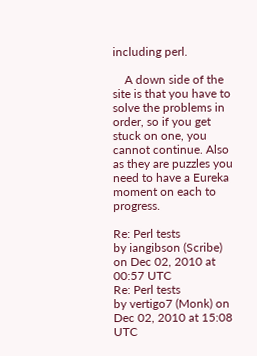including perl.

    A down side of the site is that you have to solve the problems in order, so if you get stuck on one, you cannot continue. Also as they are puzzles you need to have a Eureka moment on each to progress.

Re: Perl tests
by iangibson (Scribe) on Dec 02, 2010 at 00:57 UTC
Re: Perl tests
by vertigo7 (Monk) on Dec 02, 2010 at 15:08 UTC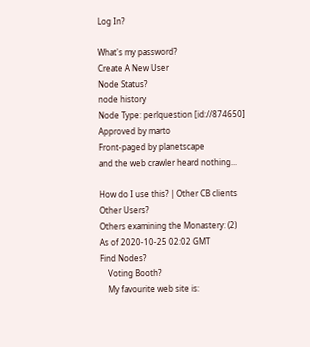Log In?

What's my password?
Create A New User
Node Status?
node history
Node Type: perlquestion [id://874650]
Approved by marto
Front-paged by planetscape
and the web crawler heard nothing...

How do I use this? | Other CB clients
Other Users?
Others examining the Monastery: (2)
As of 2020-10-25 02:02 GMT
Find Nodes?
    Voting Booth?
    My favourite web site is: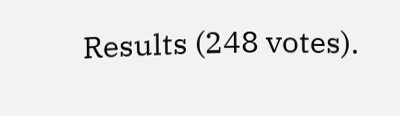Results (248 votes).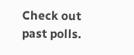Check out past polls.